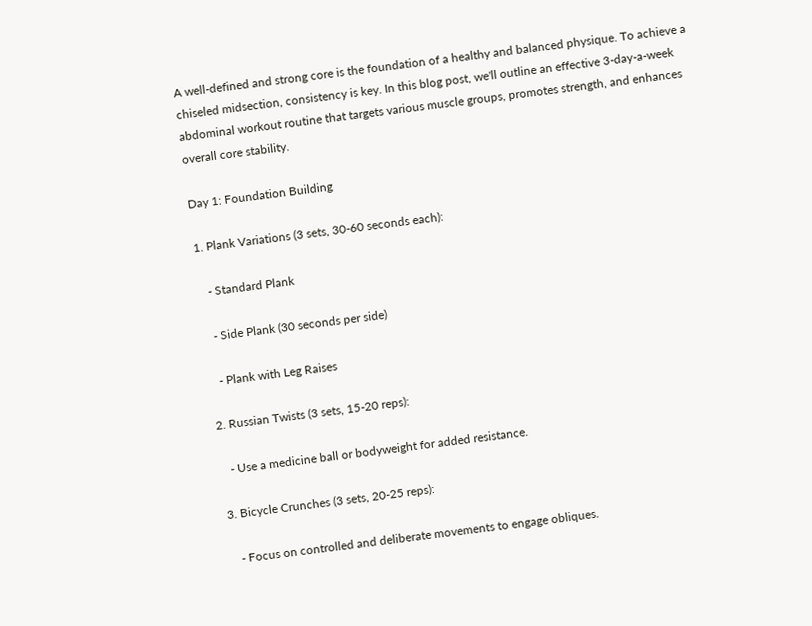A well-defined and strong core is the foundation of a healthy and balanced physique. To achieve a chiseled midsection, consistency is key. In this blog post, we'll outline an effective 3-day-a-week abdominal workout routine that targets various muscle groups, promotes strength, and enhances overall core stability.

Day 1: Foundation Building

1. Plank Variations (3 sets, 30-60 seconds each):

   - Standard Plank

   - Side Plank (30 seconds per side)

   - Plank with Leg Raises

2. Russian Twists (3 sets, 15-20 reps):

   - Use a medicine ball or bodyweight for added resistance.

3. Bicycle Crunches (3 sets, 20-25 reps):

   - Focus on controlled and deliberate movements to engage obliques.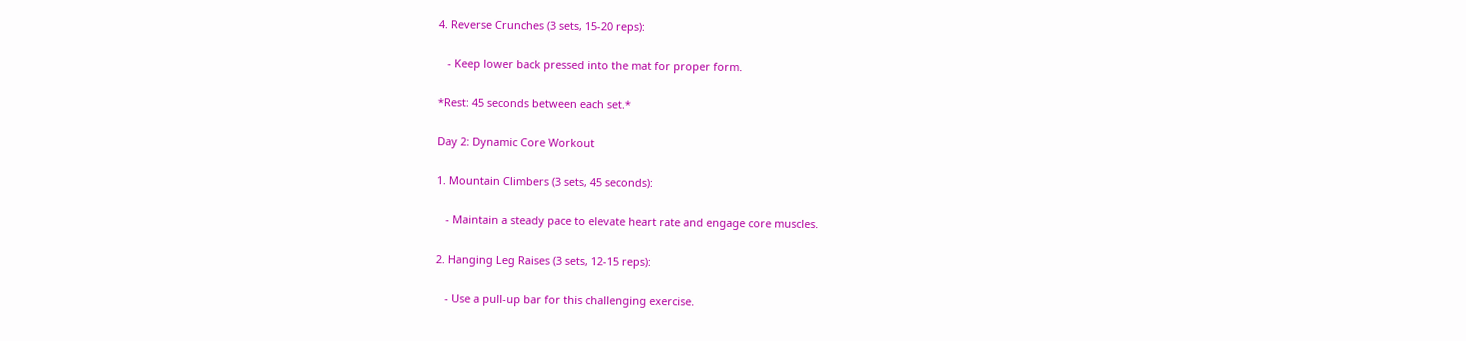4. Reverse Crunches (3 sets, 15-20 reps):

   - Keep lower back pressed into the mat for proper form.

*Rest: 45 seconds between each set.*

Day 2: Dynamic Core Workout

1. Mountain Climbers (3 sets, 45 seconds):

   - Maintain a steady pace to elevate heart rate and engage core muscles.

2. Hanging Leg Raises (3 sets, 12-15 reps):

   - Use a pull-up bar for this challenging exercise.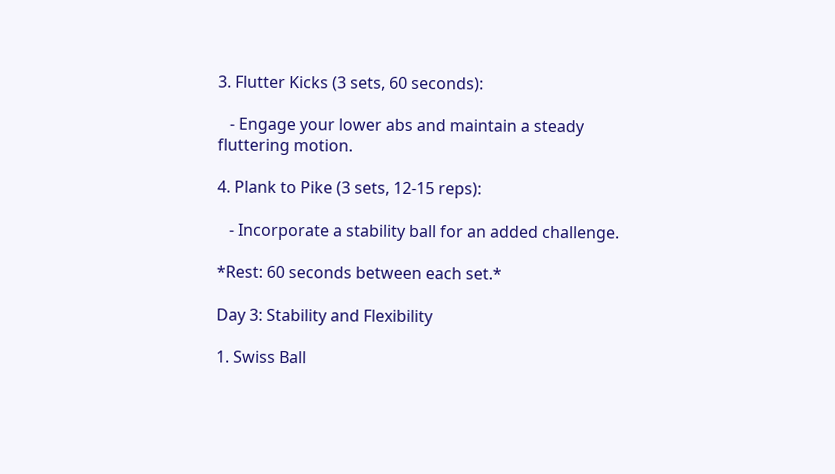3. Flutter Kicks (3 sets, 60 seconds):

   - Engage your lower abs and maintain a steady fluttering motion.

4. Plank to Pike (3 sets, 12-15 reps):

   - Incorporate a stability ball for an added challenge.

*Rest: 60 seconds between each set.*

Day 3: Stability and Flexibility

1. Swiss Ball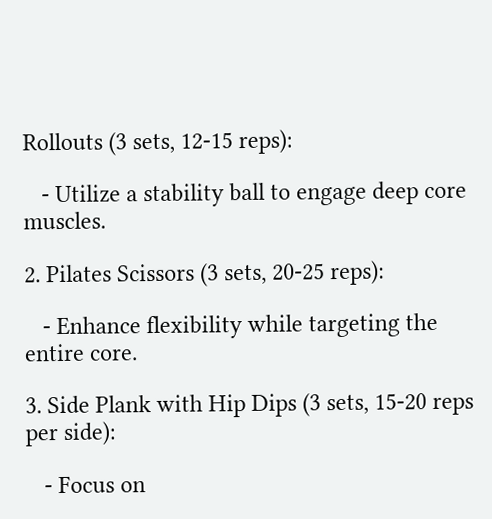Rollouts (3 sets, 12-15 reps):

   - Utilize a stability ball to engage deep core muscles.

2. Pilates Scissors (3 sets, 20-25 reps):

   - Enhance flexibility while targeting the entire core.

3. Side Plank with Hip Dips (3 sets, 15-20 reps per side):

   - Focus on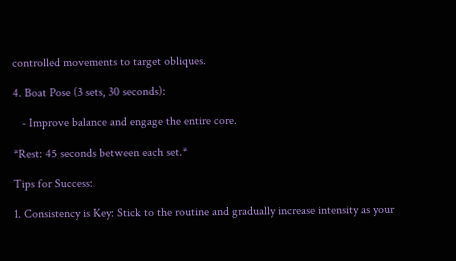controlled movements to target obliques.

4. Boat Pose (3 sets, 30 seconds):

   - Improve balance and engage the entire core.

*Rest: 45 seconds between each set.*

Tips for Success:

1. Consistency is Key: Stick to the routine and gradually increase intensity as your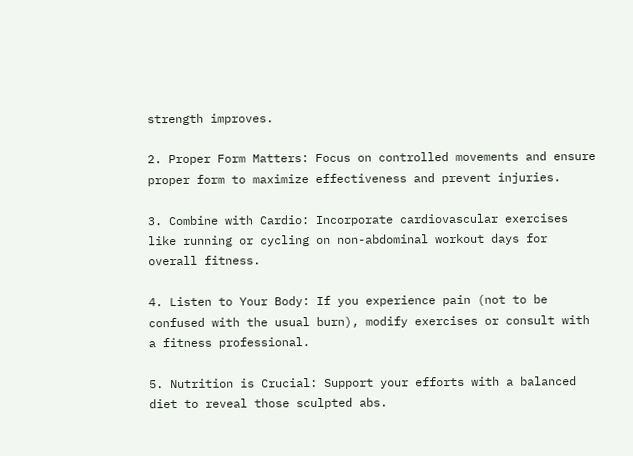strength improves.

2. Proper Form Matters: Focus on controlled movements and ensure proper form to maximize effectiveness and prevent injuries.

3. Combine with Cardio: Incorporate cardiovascular exercises like running or cycling on non-abdominal workout days for overall fitness.

4. Listen to Your Body: If you experience pain (not to be confused with the usual burn), modify exercises or consult with a fitness professional.

5. Nutrition is Crucial: Support your efforts with a balanced diet to reveal those sculpted abs.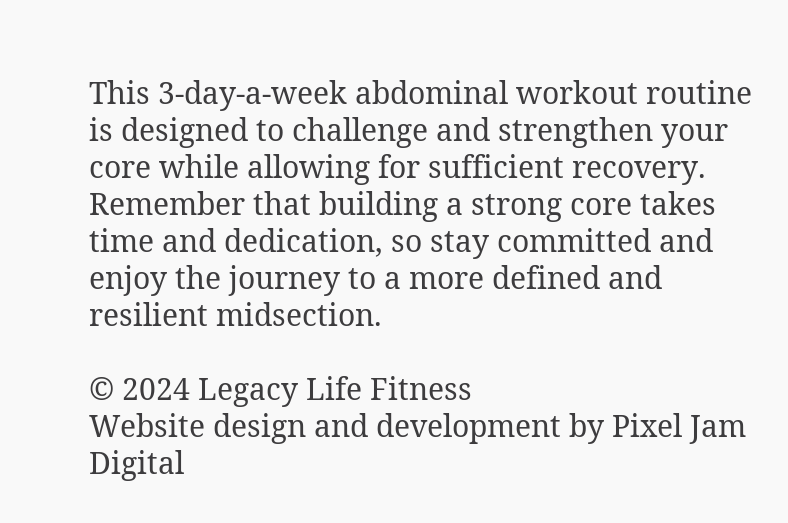This 3-day-a-week abdominal workout routine is designed to challenge and strengthen your core while allowing for sufficient recovery. Remember that building a strong core takes time and dedication, so stay committed and enjoy the journey to a more defined and resilient midsection.

© 2024 Legacy Life Fitness
Website design and development by Pixel Jam Digital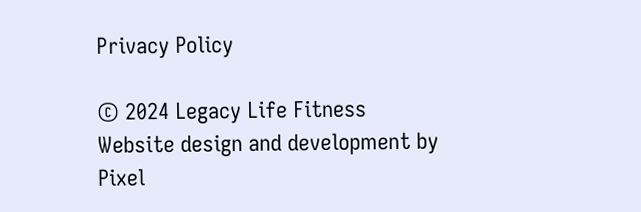Privacy Policy

© 2024 Legacy Life Fitness
Website design and development by Pixel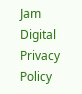Jam Digital
Privacy Policy